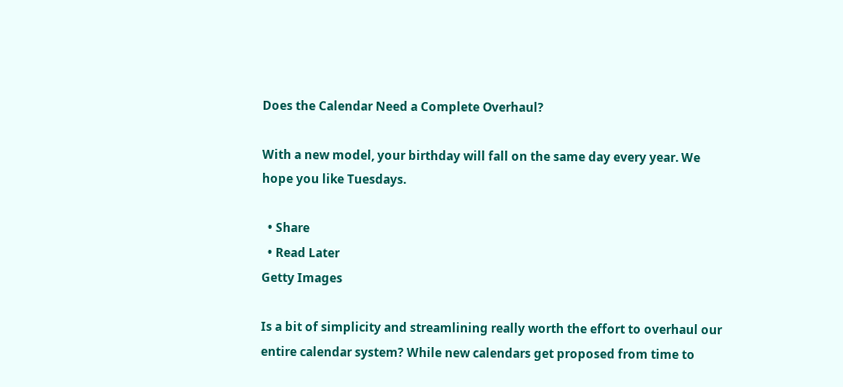Does the Calendar Need a Complete Overhaul?

With a new model, your birthday will fall on the same day every year. We hope you like Tuesdays.

  • Share
  • Read Later
Getty Images

Is a bit of simplicity and streamlining really worth the effort to overhaul our entire calendar system? While new calendars get proposed from time to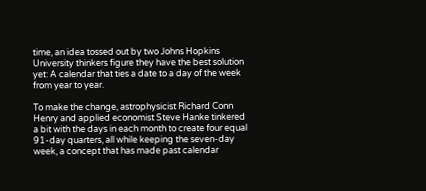time, an idea tossed out by two Johns Hopkins University thinkers figure they have the best solution yet: A calendar that ties a date to a day of the week from year to year.

To make the change, astrophysicist Richard Conn Henry and applied economist Steve Hanke tinkered a bit with the days in each month to create four equal 91-day quarters, all while keeping the seven-day week, a concept that has made past calendar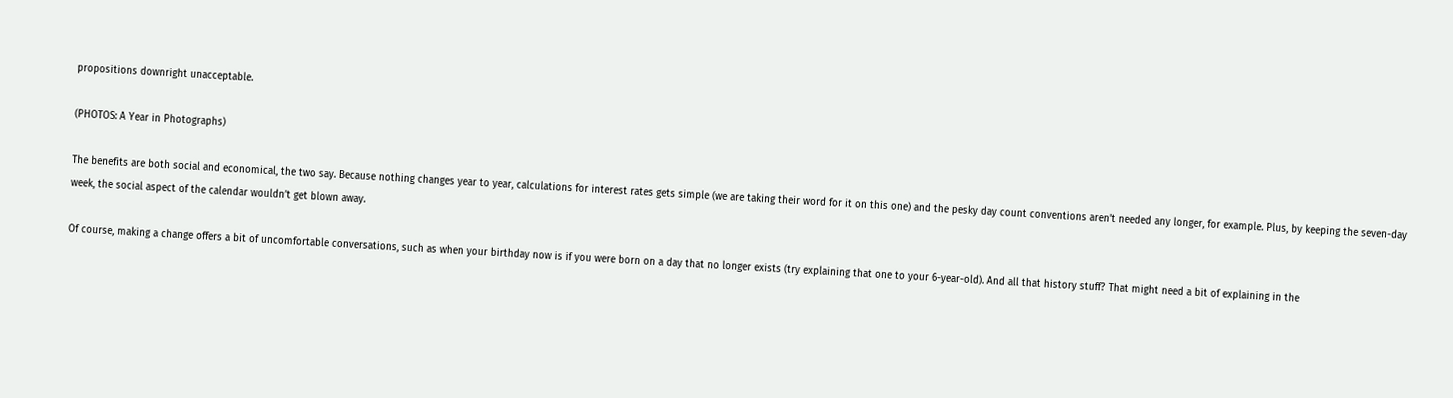propositions downright unacceptable.

(PHOTOS: A Year in Photographs)

The benefits are both social and economical, the two say. Because nothing changes year to year, calculations for interest rates gets simple (we are taking their word for it on this one) and the pesky day count conventions aren’t needed any longer, for example. Plus, by keeping the seven-day week, the social aspect of the calendar wouldn’t get blown away.

Of course, making a change offers a bit of uncomfortable conversations, such as when your birthday now is if you were born on a day that no longer exists (try explaining that one to your 6-year-old). And all that history stuff? That might need a bit of explaining in the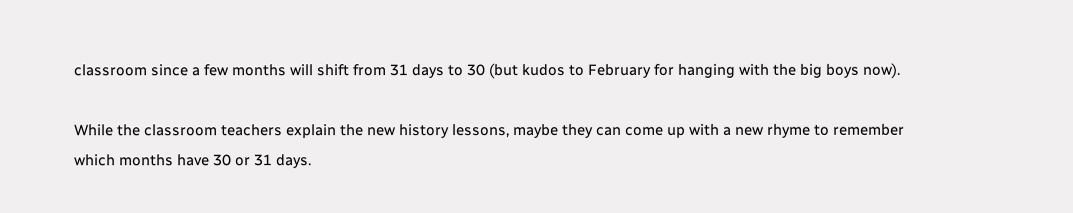classroom since a few months will shift from 31 days to 30 (but kudos to February for hanging with the big boys now).

While the classroom teachers explain the new history lessons, maybe they can come up with a new rhyme to remember which months have 30 or 31 days.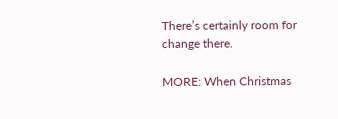There’s certainly room for change there.

MORE: When Christmas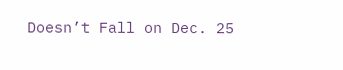Doesn’t Fall on Dec. 25